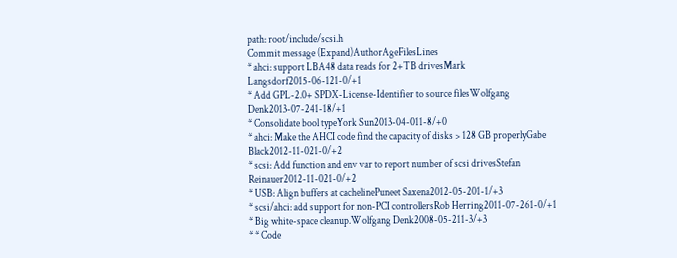path: root/include/scsi.h
Commit message (Expand)AuthorAgeFilesLines
* ahci: support LBA48 data reads for 2+TB drivesMark Langsdorf2015-06-121-0/+1
* Add GPL-2.0+ SPDX-License-Identifier to source filesWolfgang Denk2013-07-241-18/+1
* Consolidate bool typeYork Sun2013-04-011-8/+0
* ahci: Make the AHCI code find the capacity of disks > 128 GB properlyGabe Black2012-11-021-0/+2
* scsi: Add function and env var to report number of scsi drivesStefan Reinauer2012-11-021-0/+2
* USB: Align buffers at cachelinePuneet Saxena2012-05-201-1/+3
* scsi/ahci: add support for non-PCI controllersRob Herring2011-07-261-0/+1
* Big white-space cleanup.Wolfgang Denk2008-05-211-3/+3
* * Code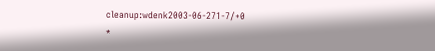cleanup:wdenk2003-06-271-7/+0
*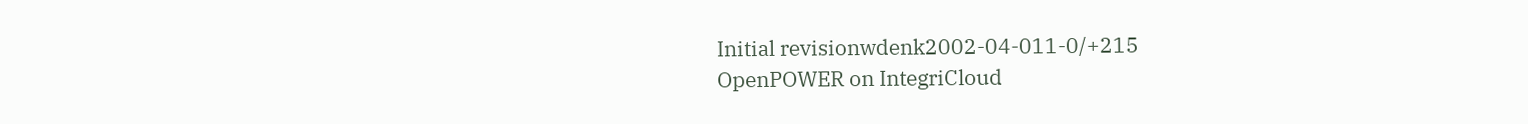Initial revisionwdenk2002-04-011-0/+215
OpenPOWER on IntegriCloud